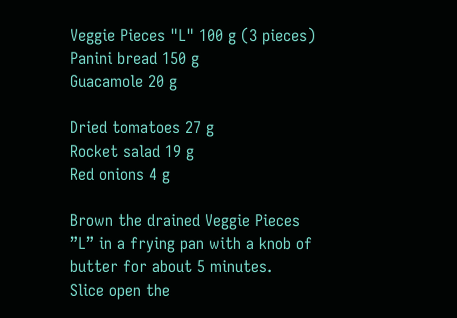Veggie Pieces "L" 100 g (3 pieces)
Panini bread 150 g
Guacamole 20 g

Dried tomatoes 27 g
Rocket salad 19 g
Red onions 4 g

Brown the drained Veggie Pieces ”L” in a frying pan with a knob of butter for about 5 minutes.
Slice open the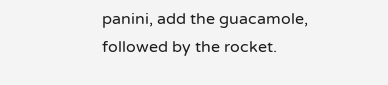panini, add the guacamole, followed by the rocket.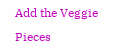Add the Veggie Pieces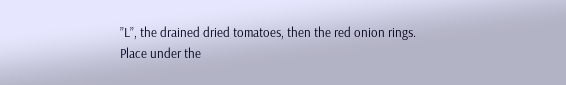”L”, the drained dried tomatoes, then the red onion rings.
Place under the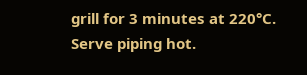grill for 3 minutes at 220°C.
Serve piping hot.